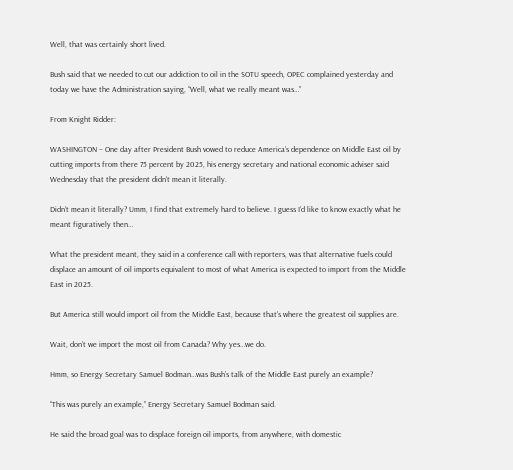Well, that was certainly short lived.

Bush said that we needed to cut our addiction to oil in the SOTU speech, OPEC complained yesterday and today we have the Administration saying, “Well, what we really meant was…”

From Knight Ridder:

WASHINGTON – One day after President Bush vowed to reduce America’s dependence on Middle East oil by cutting imports from there 75 percent by 2025, his energy secretary and national economic adviser said Wednesday that the president didn’t mean it literally.

Didn’t mean it literally? Umm, I find that extremely hard to believe. I guess I’d like to know exactly what he meant figuratively then…

What the president meant, they said in a conference call with reporters, was that alternative fuels could displace an amount of oil imports equivalent to most of what America is expected to import from the Middle East in 2025.

But America still would import oil from the Middle East, because that’s where the greatest oil supplies are.

Wait, don’t we import the most oil from Canada? Why yes…we do.

Hmm, so Energy Secretary Samuel Bodman…was Bush’s talk of the Middle East purely an example?

“This was purely an example,” Energy Secretary Samuel Bodman said.

He said the broad goal was to displace foreign oil imports, from anywhere, with domestic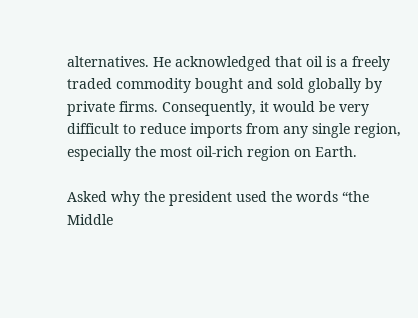alternatives. He acknowledged that oil is a freely traded commodity bought and sold globally by private firms. Consequently, it would be very difficult to reduce imports from any single region, especially the most oil-rich region on Earth.

Asked why the president used the words “the Middle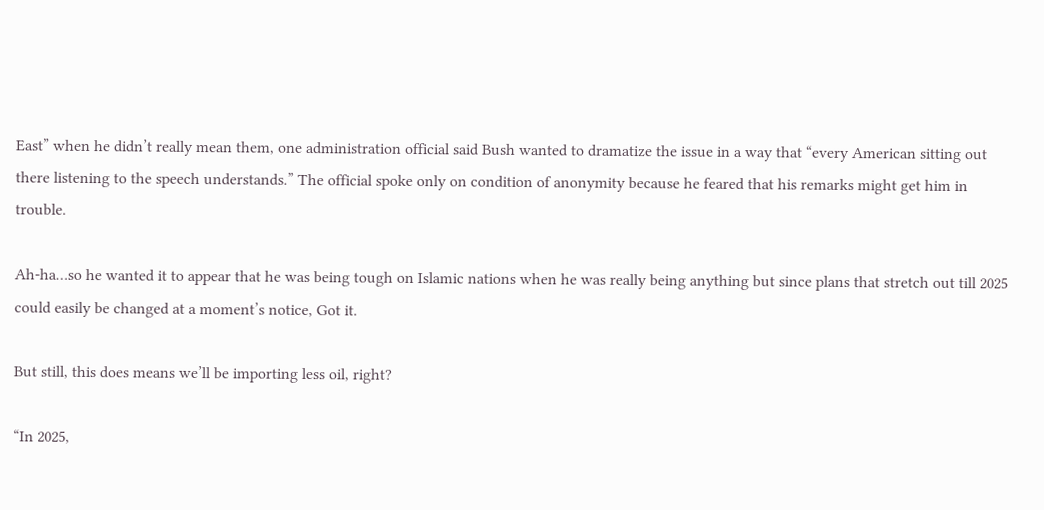East” when he didn’t really mean them, one administration official said Bush wanted to dramatize the issue in a way that “every American sitting out there listening to the speech understands.” The official spoke only on condition of anonymity because he feared that his remarks might get him in trouble.

Ah-ha…so he wanted it to appear that he was being tough on Islamic nations when he was really being anything but since plans that stretch out till 2025 could easily be changed at a moment’s notice, Got it.

But still, this does means we’ll be importing less oil, right?

“In 2025,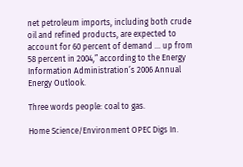net petroleum imports, including both crude oil and refined products, are expected to account for 60 percent of demand … up from 58 percent in 2004,” according to the Energy Information Administration’s 2006 Annual Energy Outlook.

Three words people: coal to gas.

Home Science/Environment OPEC Digs In.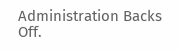Administration Backs Off.